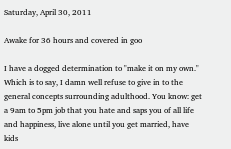Saturday, April 30, 2011

Awake for 36 hours and covered in goo

I have a dogged determination to "make it on my own." Which is to say, I damn well refuse to give in to the general concepts surrounding adulthood. You know: get a 9am to 5pm job that you hate and saps you of all life and happiness, live alone until you get married, have kids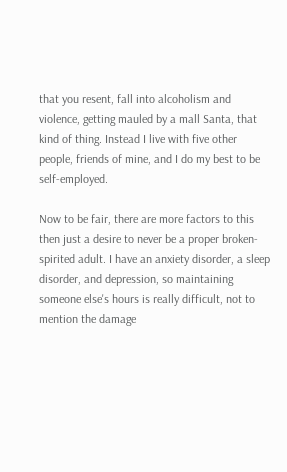that you resent, fall into alcoholism and violence, getting mauled by a mall Santa, that kind of thing. Instead I live with five other people, friends of mine, and I do my best to be self-employed.

Now to be fair, there are more factors to this then just a desire to never be a proper broken-spirited adult. I have an anxiety disorder, a sleep disorder, and depression, so maintaining someone else's hours is really difficult, not to mention the damage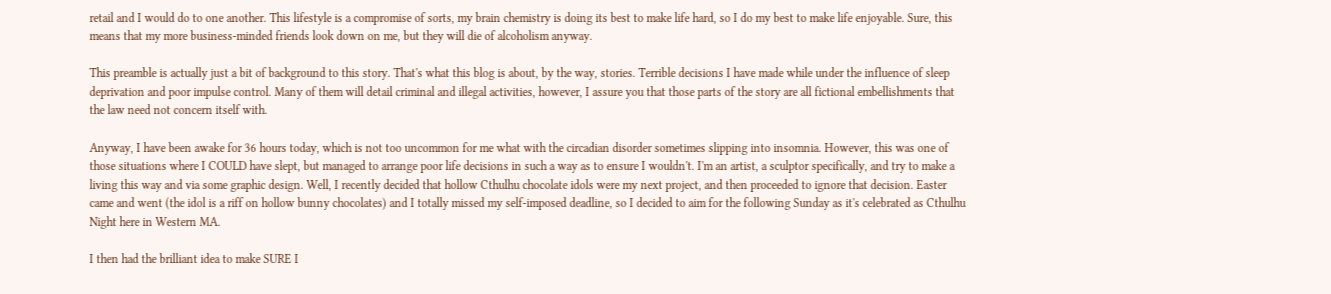retail and I would do to one another. This lifestyle is a compromise of sorts, my brain chemistry is doing its best to make life hard, so I do my best to make life enjoyable. Sure, this means that my more business-minded friends look down on me, but they will die of alcoholism anyway.

This preamble is actually just a bit of background to this story. That's what this blog is about, by the way, stories. Terrible decisions I have made while under the influence of sleep deprivation and poor impulse control. Many of them will detail criminal and illegal activities, however, I assure you that those parts of the story are all fictional embellishments that the law need not concern itself with.

Anyway, I have been awake for 36 hours today, which is not too uncommon for me what with the circadian disorder sometimes slipping into insomnia. However, this was one of those situations where I COULD have slept, but managed to arrange poor life decisions in such a way as to ensure I wouldn't. I'm an artist, a sculptor specifically, and try to make a living this way and via some graphic design. Well, I recently decided that hollow Cthulhu chocolate idols were my next project, and then proceeded to ignore that decision. Easter came and went (the idol is a riff on hollow bunny chocolates) and I totally missed my self-imposed deadline, so I decided to aim for the following Sunday as it's celebrated as Cthulhu Night here in Western MA.

I then had the brilliant idea to make SURE I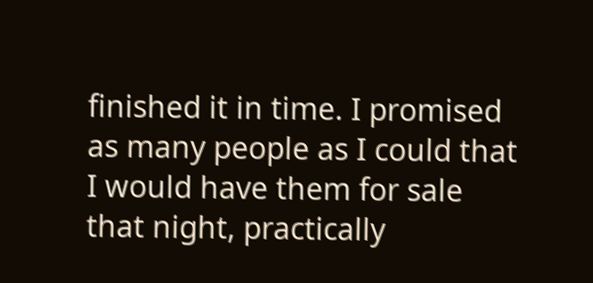finished it in time. I promised as many people as I could that I would have them for sale that night, practically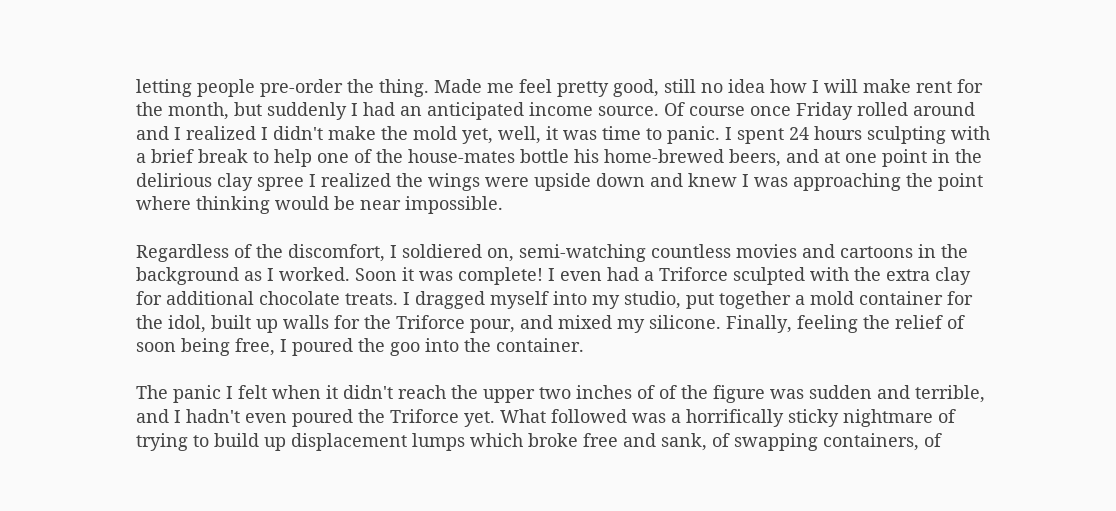letting people pre-order the thing. Made me feel pretty good, still no idea how I will make rent for the month, but suddenly I had an anticipated income source. Of course once Friday rolled around and I realized I didn't make the mold yet, well, it was time to panic. I spent 24 hours sculpting with a brief break to help one of the house-mates bottle his home-brewed beers, and at one point in the delirious clay spree I realized the wings were upside down and knew I was approaching the point where thinking would be near impossible.

Regardless of the discomfort, I soldiered on, semi-watching countless movies and cartoons in the background as I worked. Soon it was complete! I even had a Triforce sculpted with the extra clay for additional chocolate treats. I dragged myself into my studio, put together a mold container for the idol, built up walls for the Triforce pour, and mixed my silicone. Finally, feeling the relief of soon being free, I poured the goo into the container.

The panic I felt when it didn't reach the upper two inches of of the figure was sudden and terrible, and I hadn't even poured the Triforce yet. What followed was a horrifically sticky nightmare of trying to build up displacement lumps which broke free and sank, of swapping containers, of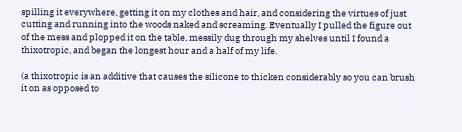spilling it everywhere, getting it on my clothes and hair, and considering the virtues of just cutting and running into the woods naked and screaming. Eventually I pulled the figure out of the mess and plopped it on the table, messily dug through my shelves until I found a thixotropic, and began the longest hour and a half of my life.

(a thixotropic is an additive that causes the silicone to thicken considerably so you can brush it on as opposed to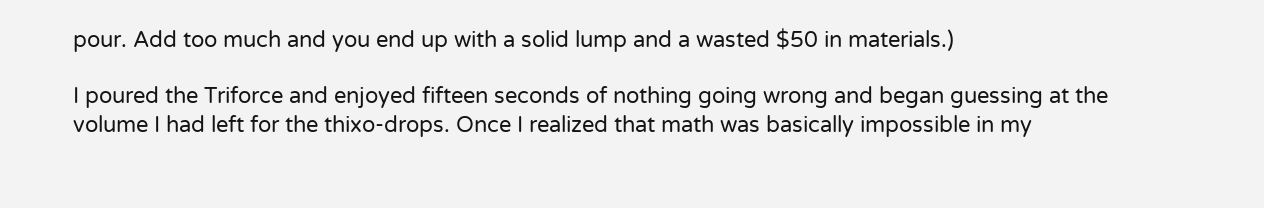pour. Add too much and you end up with a solid lump and a wasted $50 in materials.)

I poured the Triforce and enjoyed fifteen seconds of nothing going wrong and began guessing at the volume I had left for the thixo-drops. Once I realized that math was basically impossible in my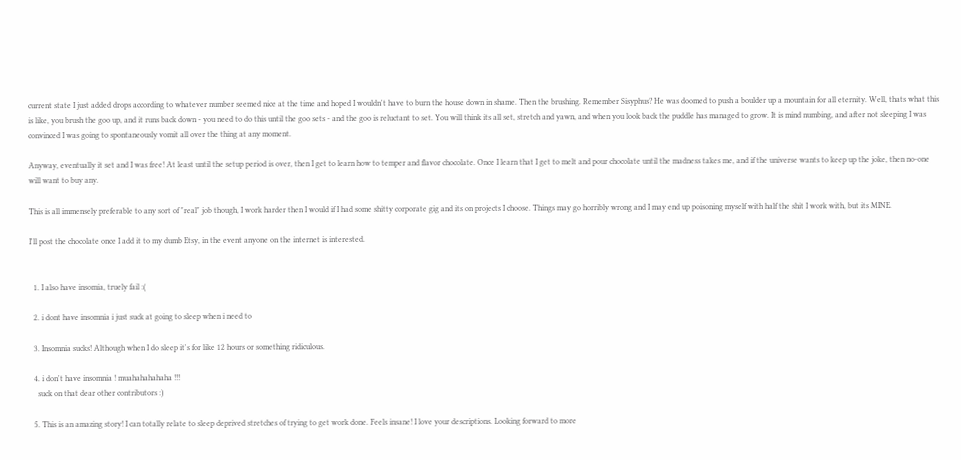current state I just added drops according to whatever number seemed nice at the time and hoped I wouldn't have to burn the house down in shame. Then the brushing. Remember Sisyphus? He was doomed to push a boulder up a mountain for all eternity. Well, thats what this is like, you brush the goo up, and it runs back down - you need to do this until the goo sets - and the goo is reluctant to set. You will think its all set, stretch and yawn, and when you look back the puddle has managed to grow. It is mind numbing, and after not sleeping I was convinced I was going to spontaneously vomit all over the thing at any moment.

Anyway, eventually it set and I was free! At least until the setup period is over, then I get to learn how to temper and flavor chocolate. Once I learn that I get to melt and pour chocolate until the madness takes me, and if the universe wants to keep up the joke, then no-one will want to buy any.

This is all immensely preferable to any sort of "real" job though, I work harder then I would if I had some shitty corporate gig and its on projects I choose. Things may go horribly wrong and I may end up poisoning myself with half the shit I work with, but its MINE.

I'll post the chocolate once I add it to my dumb Etsy, in the event anyone on the internet is interested.


  1. I also have insomia, truely fail :(

  2. i dont have insomnia i just suck at going to sleep when i need to

  3. Insomnia sucks! Although when I do sleep it's for like 12 hours or something ridiculous.

  4. i don't have insomnia ! muahahahahaha !!!
    suck on that dear other contributors :)

  5. This is an amazing story! I can totally relate to sleep deprived stretches of trying to get work done. Feels insane! I love your descriptions. Looking forward to more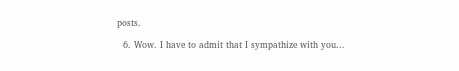posts.

  6. Wow. I have to admit that I sympathize with you...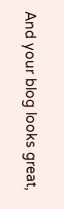And your blog looks great,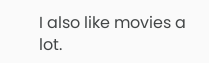I also like movies a lot.